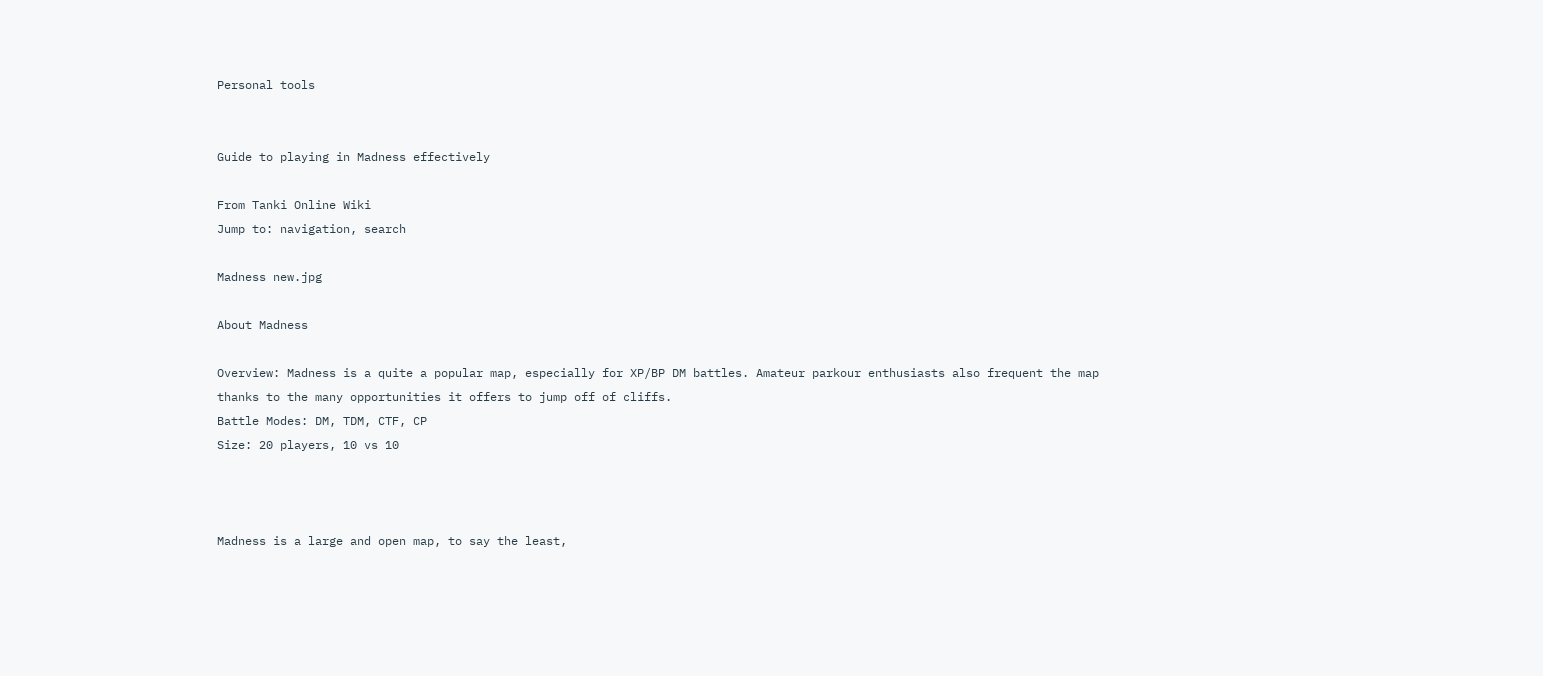Personal tools


Guide to playing in Madness effectively

From Tanki Online Wiki
Jump to: navigation, search

Madness new.jpg

About Madness

Overview: Madness is a quite a popular map, especially for XP/BP DM battles. Amateur parkour enthusiasts also frequent the map thanks to the many opportunities it offers to jump off of cliffs.
Battle Modes: DM, TDM, CTF, CP
Size: 20 players, 10 vs 10



Madness is a large and open map, to say the least,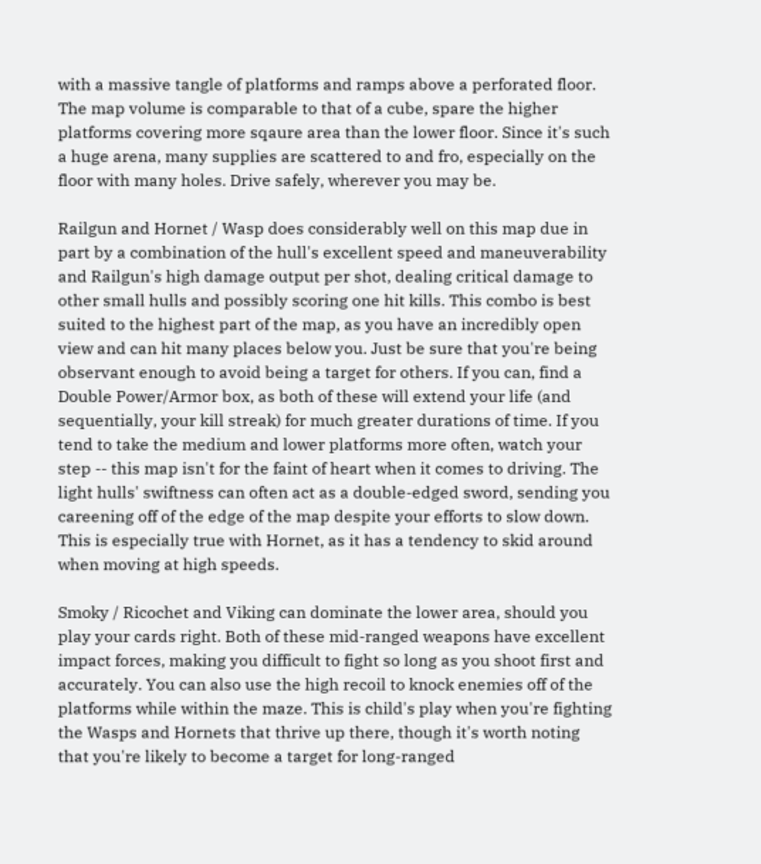with a massive tangle of platforms and ramps above a perforated floor. The map volume is comparable to that of a cube, spare the higher platforms covering more sqaure area than the lower floor. Since it's such a huge arena, many supplies are scattered to and fro, especially on the floor with many holes. Drive safely, wherever you may be.

Railgun and Hornet / Wasp does considerably well on this map due in part by a combination of the hull's excellent speed and maneuverability and Railgun's high damage output per shot, dealing critical damage to other small hulls and possibly scoring one hit kills. This combo is best suited to the highest part of the map, as you have an incredibly open view and can hit many places below you. Just be sure that you're being observant enough to avoid being a target for others. If you can, find a Double Power/Armor box, as both of these will extend your life (and sequentially, your kill streak) for much greater durations of time. If you tend to take the medium and lower platforms more often, watch your step -- this map isn't for the faint of heart when it comes to driving. The light hulls' swiftness can often act as a double-edged sword, sending you careening off of the edge of the map despite your efforts to slow down. This is especially true with Hornet, as it has a tendency to skid around when moving at high speeds.

Smoky / Ricochet and Viking can dominate the lower area, should you play your cards right. Both of these mid-ranged weapons have excellent impact forces, making you difficult to fight so long as you shoot first and accurately. You can also use the high recoil to knock enemies off of the platforms while within the maze. This is child's play when you're fighting the Wasps and Hornets that thrive up there, though it's worth noting that you're likely to become a target for long-ranged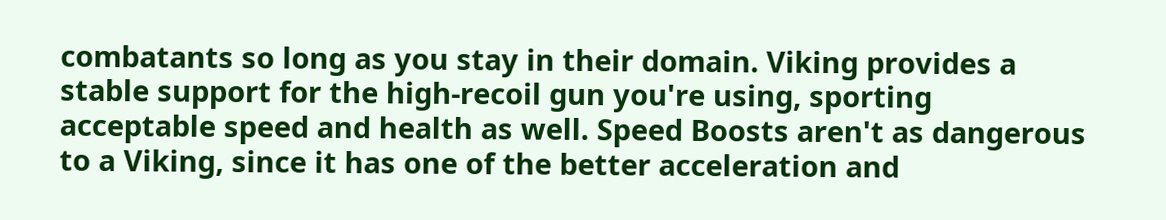combatants so long as you stay in their domain. Viking provides a stable support for the high-recoil gun you're using, sporting acceptable speed and health as well. Speed Boosts aren't as dangerous to a Viking, since it has one of the better acceleration and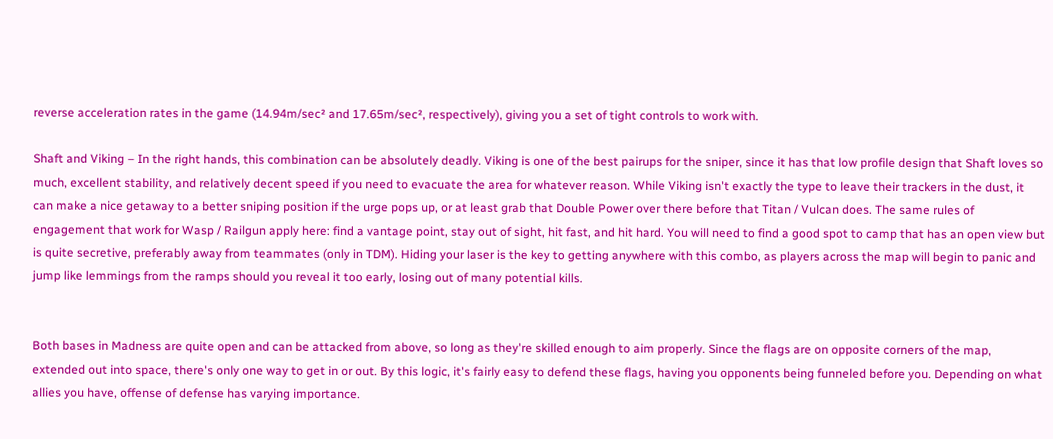reverse acceleration rates in the game (14.94m/sec² and 17.65m/sec², respectively), giving you a set of tight controls to work with.

Shaft and Viking – In the right hands, this combination can be absolutely deadly. Viking is one of the best pairups for the sniper, since it has that low profile design that Shaft loves so much, excellent stability, and relatively decent speed if you need to evacuate the area for whatever reason. While Viking isn't exactly the type to leave their trackers in the dust, it can make a nice getaway to a better sniping position if the urge pops up, or at least grab that Double Power over there before that Titan / Vulcan does. The same rules of engagement that work for Wasp / Railgun apply here: find a vantage point, stay out of sight, hit fast, and hit hard. You will need to find a good spot to camp that has an open view but is quite secretive, preferably away from teammates (only in TDM). Hiding your laser is the key to getting anywhere with this combo, as players across the map will begin to panic and jump like lemmings from the ramps should you reveal it too early, losing out of many potential kills.


Both bases in Madness are quite open and can be attacked from above, so long as they're skilled enough to aim properly. Since the flags are on opposite corners of the map, extended out into space, there's only one way to get in or out. By this logic, it's fairly easy to defend these flags, having you opponents being funneled before you. Depending on what allies you have, offense of defense has varying importance.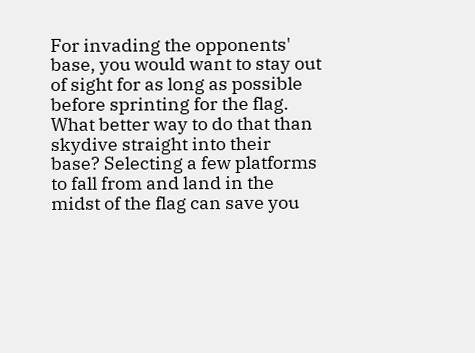For invading the opponents' base, you would want to stay out of sight for as long as possible before sprinting for the flag. What better way to do that than skydive straight into their base? Selecting a few platforms to fall from and land in the midst of the flag can save you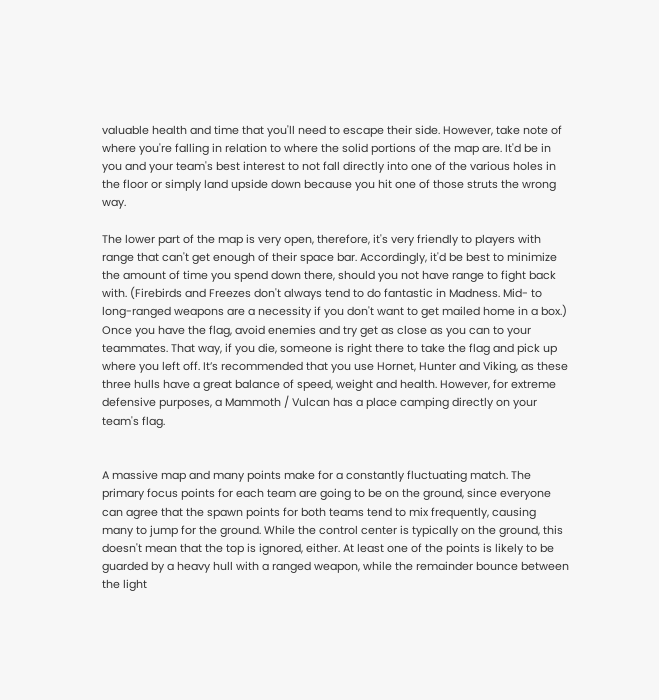valuable health and time that you'll need to escape their side. However, take note of where you're falling in relation to where the solid portions of the map are. It'd be in you and your team's best interest to not fall directly into one of the various holes in the floor or simply land upside down because you hit one of those struts the wrong way.

The lower part of the map is very open, therefore, it's very friendly to players with range that can't get enough of their space bar. Accordingly, it'd be best to minimize the amount of time you spend down there, should you not have range to fight back with. (Firebirds and Freezes don't always tend to do fantastic in Madness. Mid- to long-ranged weapons are a necessity if you don't want to get mailed home in a box.) Once you have the flag, avoid enemies and try get as close as you can to your teammates. That way, if you die, someone is right there to take the flag and pick up where you left off. It’s recommended that you use Hornet, Hunter and Viking, as these three hulls have a great balance of speed, weight and health. However, for extreme defensive purposes, a Mammoth / Vulcan has a place camping directly on your team's flag.


A massive map and many points make for a constantly fluctuating match. The primary focus points for each team are going to be on the ground, since everyone can agree that the spawn points for both teams tend to mix frequently, causing many to jump for the ground. While the control center is typically on the ground, this doesn't mean that the top is ignored, either. At least one of the points is likely to be guarded by a heavy hull with a ranged weapon, while the remainder bounce between the light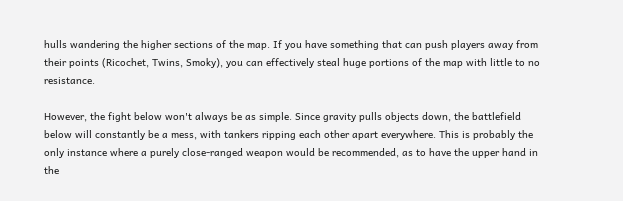hulls wandering the higher sections of the map. If you have something that can push players away from their points (Ricochet, Twins, Smoky), you can effectively steal huge portions of the map with little to no resistance.

However, the fight below won't always be as simple. Since gravity pulls objects down, the battlefield below will constantly be a mess, with tankers ripping each other apart everywhere. This is probably the only instance where a purely close-ranged weapon would be recommended, as to have the upper hand in the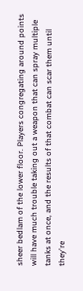sheer bedlam of the lower floor. Players congregating around points will have much trouble taking out a weapon that can spray multiple tanks at once, and the results of that combat can scar them until they're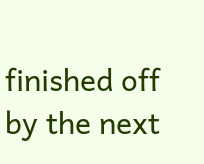finished off by the next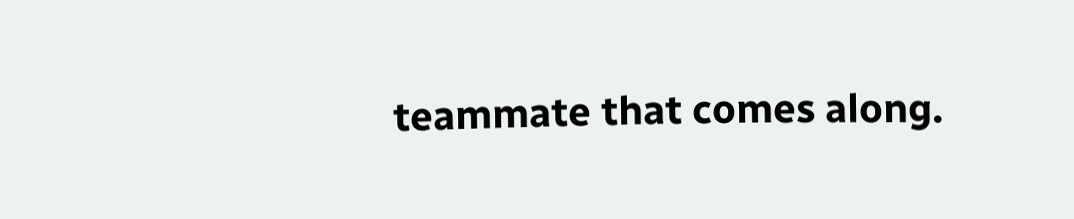teammate that comes along.